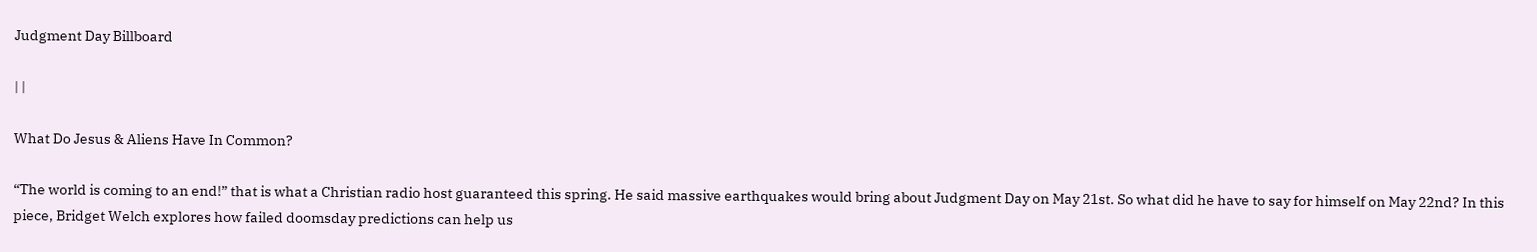Judgment Day Billboard

| |

What Do Jesus & Aliens Have In Common?

“The world is coming to an end!” that is what a Christian radio host guaranteed this spring. He said massive earthquakes would bring about Judgment Day on May 21st. So what did he have to say for himself on May 22nd? In this piece, Bridget Welch explores how failed doomsday predictions can help us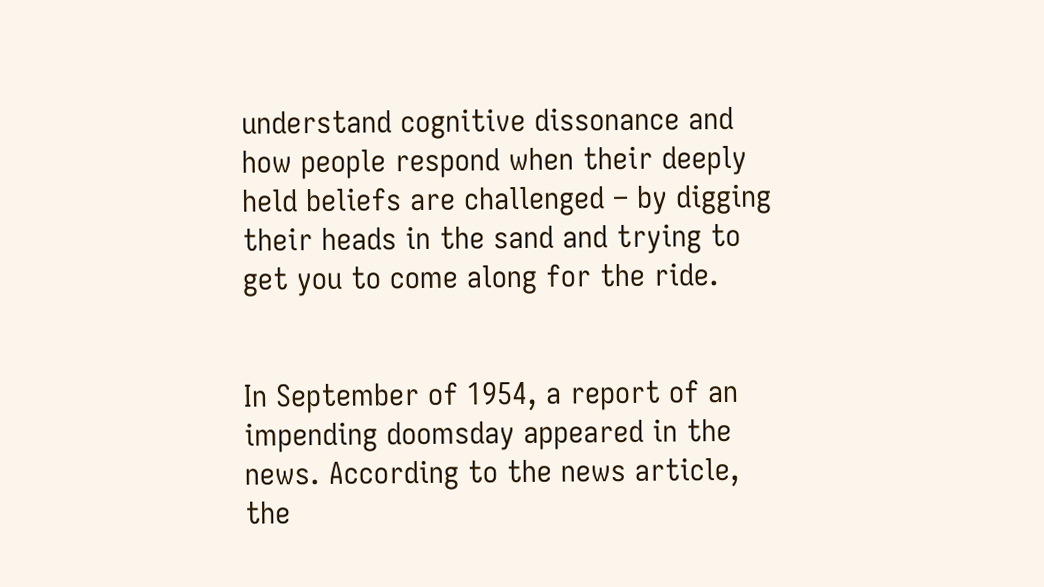understand cognitive dissonance and how people respond when their deeply held beliefs are challenged – by digging their heads in the sand and trying to get you to come along for the ride.


In September of 1954, a report of an impending doomsday appeared in the news. According to the news article, the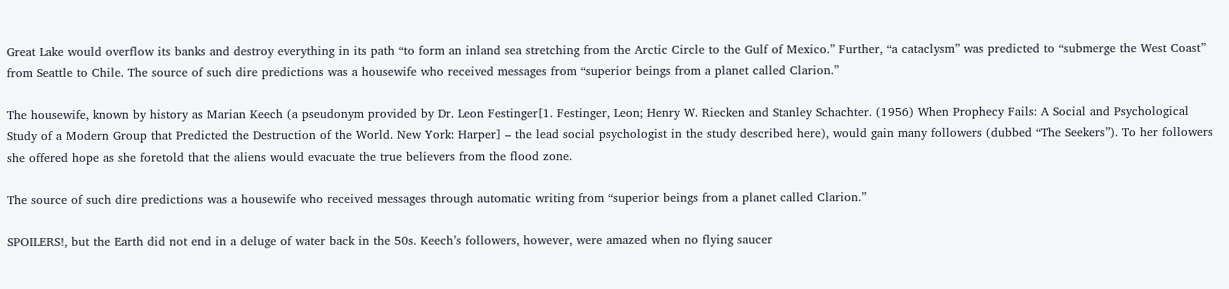Great Lake would overflow its banks and destroy everything in its path “to form an inland sea stretching from the Arctic Circle to the Gulf of Mexico.” Further, “a cataclysm” was predicted to “submerge the West Coast” from Seattle to Chile. The source of such dire predictions was a housewife who received messages from “superior beings from a planet called Clarion.”

The housewife, known by history as Marian Keech (a pseudonym provided by Dr. Leon Festinger[1. Festinger, Leon; Henry W. Riecken and Stanley Schachter. (1956) When Prophecy Fails: A Social and Psychological Study of a Modern Group that Predicted the Destruction of the World. New York: Harper] – the lead social psychologist in the study described here), would gain many followers (dubbed “The Seekers”). To her followers she offered hope as she foretold that the aliens would evacuate the true believers from the flood zone.

The source of such dire predictions was a housewife who received messages through automatic writing from “superior beings from a planet called Clarion.”

SPOILERS!, but the Earth did not end in a deluge of water back in the 50s. Keech’s followers, however, were amazed when no flying saucer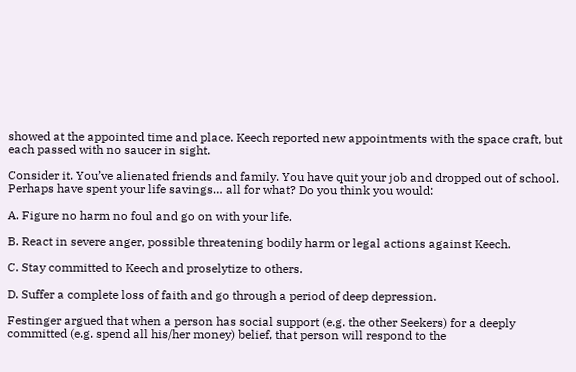showed at the appointed time and place. Keech reported new appointments with the space craft, but each passed with no saucer in sight.

Consider it. You’ve alienated friends and family. You have quit your job and dropped out of school. Perhaps have spent your life savings… all for what? Do you think you would:

A. Figure no harm no foul and go on with your life.

B. React in severe anger, possible threatening bodily harm or legal actions against Keech.

C. Stay committed to Keech and proselytize to others.

D. Suffer a complete loss of faith and go through a period of deep depression.

Festinger argued that when a person has social support (e.g. the other Seekers) for a deeply committed (e.g. spend all his/her money) belief, that person will respond to the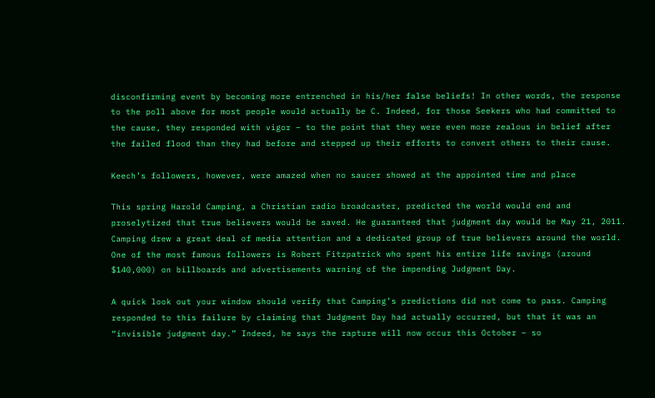disconfirming event by becoming more entrenched in his/her false beliefs! In other words, the response to the poll above for most people would actually be C. Indeed, for those Seekers who had committed to the cause, they responded with vigor – to the point that they were even more zealous in belief after the failed flood than they had before and stepped up their efforts to convert others to their cause.

Keech’s followers, however, were amazed when no saucer showed at the appointed time and place

This spring Harold Camping, a Christian radio broadcaster, predicted the world would end and proselytized that true believers would be saved. He guaranteed that judgment day would be May 21, 2011. Camping drew a great deal of media attention and a dedicated group of true believers around the world. One of the most famous followers is Robert Fitzpatrick who spent his entire life savings (around $140,000) on billboards and advertisements warning of the impending Judgment Day.

A quick look out your window should verify that Camping’s predictions did not come to pass. Camping responded to this failure by claiming that Judgment Day had actually occurred, but that it was an “invisible judgment day.” Indeed, he says the rapture will now occur this October – so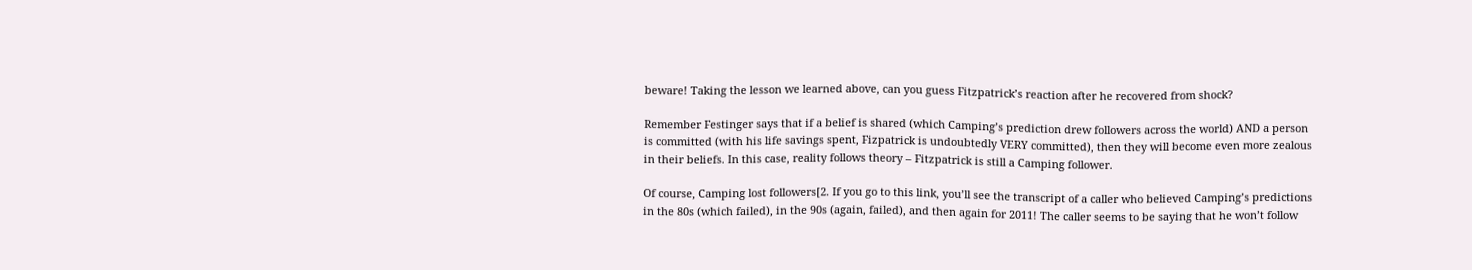beware! Taking the lesson we learned above, can you guess Fitzpatrick’s reaction after he recovered from shock?

Remember Festinger says that if a belief is shared (which Camping’s prediction drew followers across the world) AND a person is committed (with his life savings spent, Fizpatrick is undoubtedly VERY committed), then they will become even more zealous in their beliefs. In this case, reality follows theory – Fitzpatrick is still a Camping follower.

Of course, Camping lost followers[2. If you go to this link, you’ll see the transcript of a caller who believed Camping’s predictions in the 80s (which failed), in the 90s (again, failed), and then again for 2011! The caller seems to be saying that he won’t follow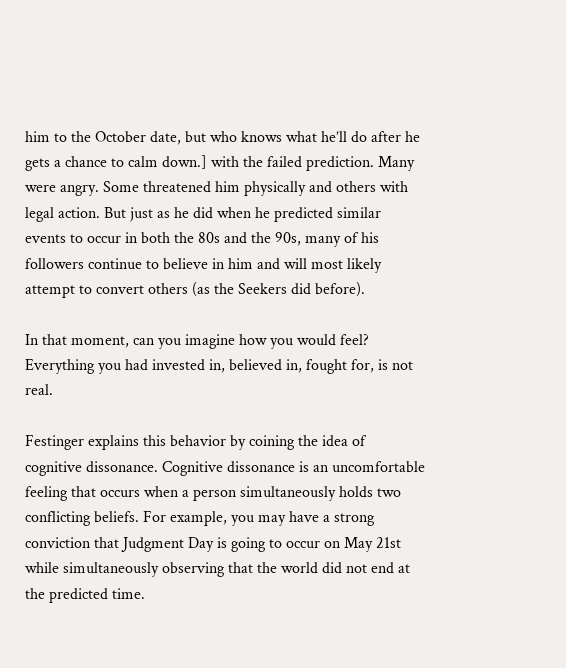him to the October date, but who knows what he’ll do after he gets a chance to calm down.] with the failed prediction. Many were angry. Some threatened him physically and others with legal action. But just as he did when he predicted similar events to occur in both the 80s and the 90s, many of his followers continue to believe in him and will most likely attempt to convert others (as the Seekers did before).

In that moment, can you imagine how you would feel? Everything you had invested in, believed in, fought for, is not real.

Festinger explains this behavior by coining the idea of cognitive dissonance. Cognitive dissonance is an uncomfortable feeling that occurs when a person simultaneously holds two conflicting beliefs. For example, you may have a strong conviction that Judgment Day is going to occur on May 21st while simultaneously observing that the world did not end at the predicted time.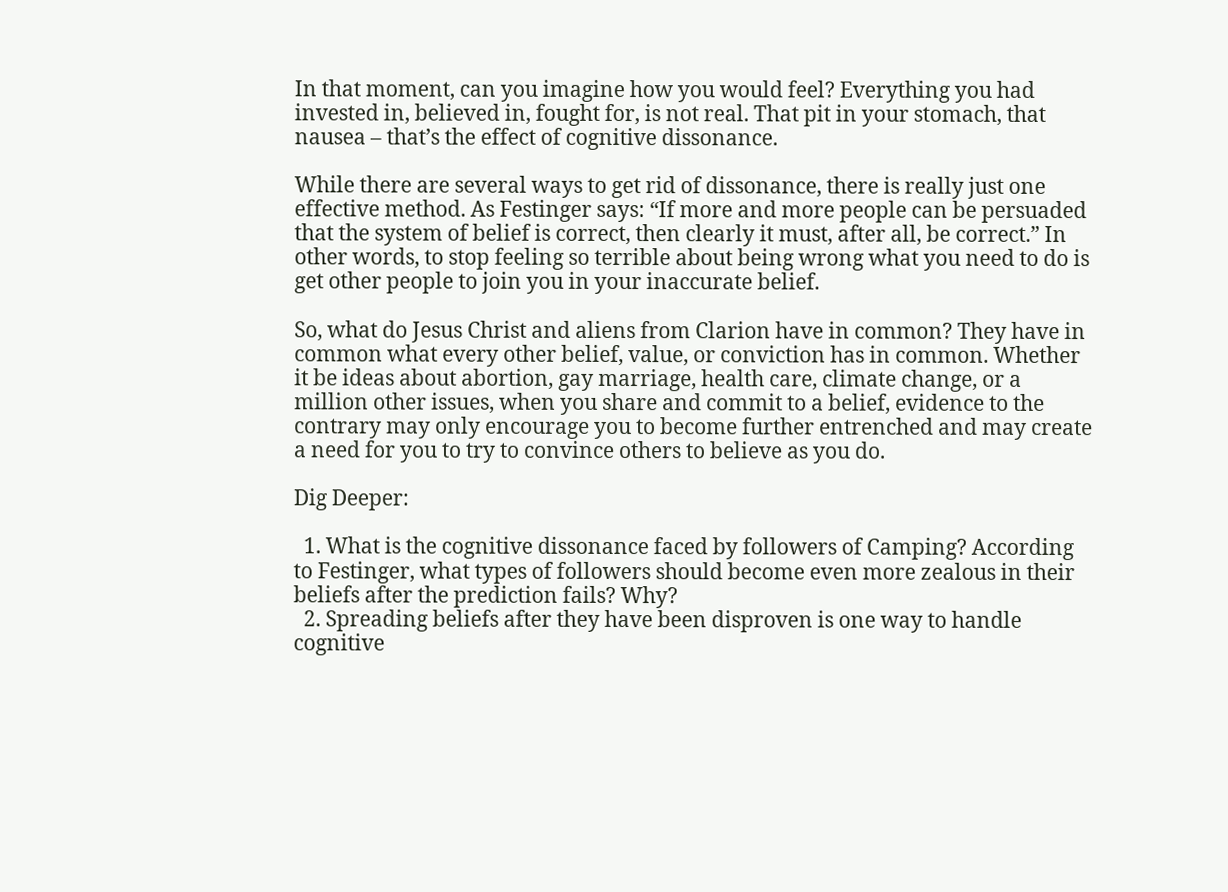In that moment, can you imagine how you would feel? Everything you had invested in, believed in, fought for, is not real. That pit in your stomach, that nausea – that’s the effect of cognitive dissonance.

While there are several ways to get rid of dissonance, there is really just one effective method. As Festinger says: “If more and more people can be persuaded that the system of belief is correct, then clearly it must, after all, be correct.” In other words, to stop feeling so terrible about being wrong what you need to do is get other people to join you in your inaccurate belief.

So, what do Jesus Christ and aliens from Clarion have in common? They have in common what every other belief, value, or conviction has in common. Whether it be ideas about abortion, gay marriage, health care, climate change, or a million other issues, when you share and commit to a belief, evidence to the contrary may only encourage you to become further entrenched and may create a need for you to try to convince others to believe as you do.

Dig Deeper:

  1. What is the cognitive dissonance faced by followers of Camping? According to Festinger, what types of followers should become even more zealous in their beliefs after the prediction fails? Why?
  2. Spreading beliefs after they have been disproven is one way to handle cognitive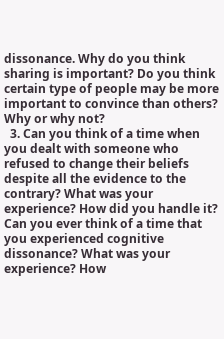dissonance. Why do you think sharing is important? Do you think certain type of people may be more important to convince than others? Why or why not?
  3. Can you think of a time when you dealt with someone who refused to change their beliefs despite all the evidence to the contrary? What was your experience? How did you handle it? Can you ever think of a time that you experienced cognitive dissonance? What was your experience? How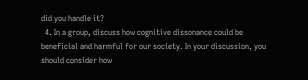did you handle it?
  4. In a group, discuss how cognitive dissonance could be beneficial and harmful for our society. In your discussion, you should consider how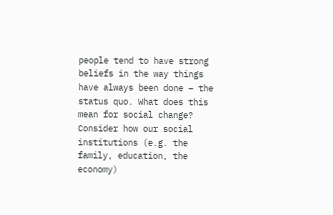people tend to have strong beliefs in the way things have always been done – the status quo. What does this mean for social change? Consider how our social institutions (e.g. the family, education, the economy)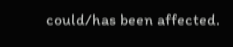could/has been affected.